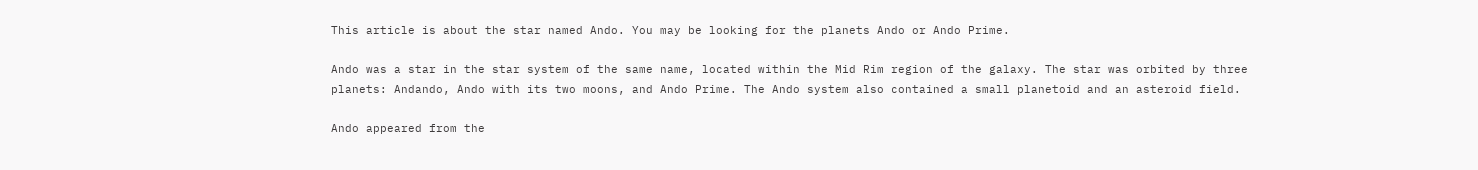This article is about the star named Ando. You may be looking for the planets Ando or Ando Prime.

Ando was a star in the star system of the same name, located within the Mid Rim region of the galaxy. The star was orbited by three planets: Andando, Ando with its two moons, and Ando Prime. The Ando system also contained a small planetoid and an asteroid field.

Ando appeared from the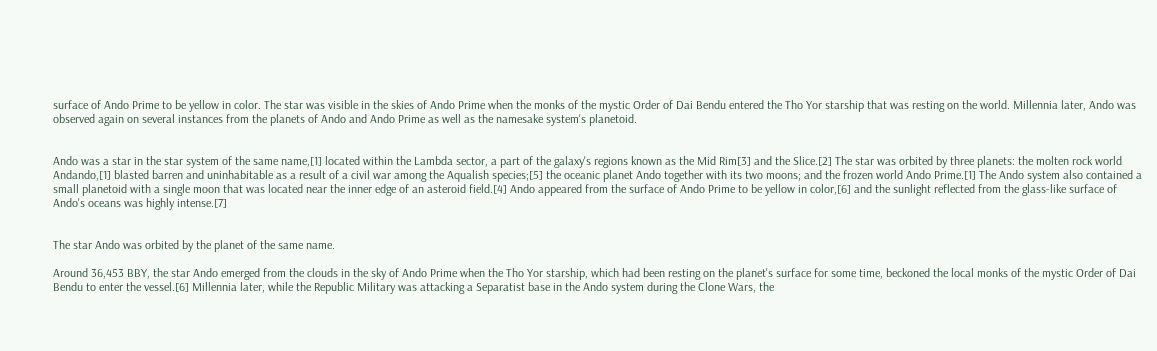surface of Ando Prime to be yellow in color. The star was visible in the skies of Ando Prime when the monks of the mystic Order of Dai Bendu entered the Tho Yor starship that was resting on the world. Millennia later, Ando was observed again on several instances from the planets of Ando and Ando Prime as well as the namesake system's planetoid.


Ando was a star in the star system of the same name,[1] located within the Lambda sector, a part of the galaxy's regions known as the Mid Rim[3] and the Slice.[2] The star was orbited by three planets: the molten rock world Andando,[1] blasted barren and uninhabitable as a result of a civil war among the Aqualish species;[5] the oceanic planet Ando together with its two moons; and the frozen world Ando Prime.[1] The Ando system also contained a small planetoid with a single moon that was located near the inner edge of an asteroid field.[4] Ando appeared from the surface of Ando Prime to be yellow in color,[6] and the sunlight reflected from the glass-like surface of Ando's oceans was highly intense.[7]


The star Ando was orbited by the planet of the same name.

Around 36,453 BBY, the star Ando emerged from the clouds in the sky of Ando Prime when the Tho Yor starship, which had been resting on the planet's surface for some time, beckoned the local monks of the mystic Order of Dai Bendu to enter the vessel.[6] Millennia later, while the Republic Military was attacking a Separatist base in the Ando system during the Clone Wars, the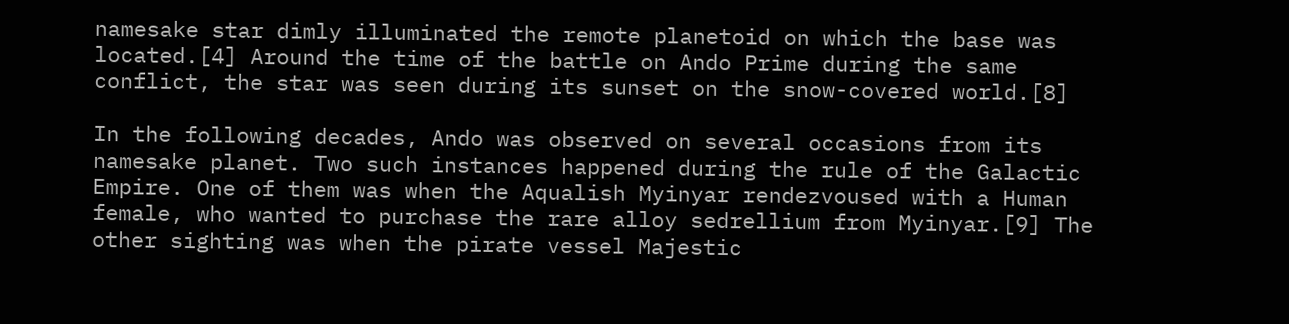namesake star dimly illuminated the remote planetoid on which the base was located.[4] Around the time of the battle on Ando Prime during the same conflict, the star was seen during its sunset on the snow-covered world.[8]

In the following decades, Ando was observed on several occasions from its namesake planet. Two such instances happened during the rule of the Galactic Empire. One of them was when the Aqualish Myinyar rendezvoused with a Human female, who wanted to purchase the rare alloy sedrellium from Myinyar.[9] The other sighting was when the pirate vessel Majestic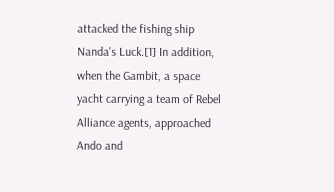attacked the fishing ship Nanda's Luck.[1] In addition, when the Gambit, a space yacht carrying a team of Rebel Alliance agents, approached Ando and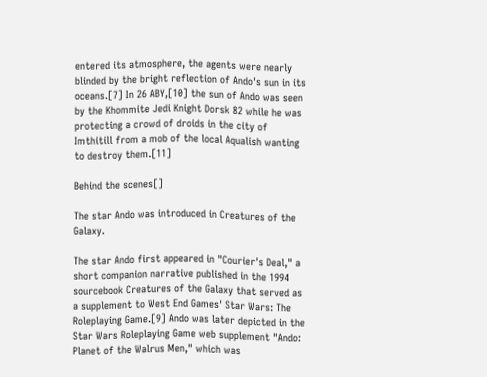entered its atmosphere, the agents were nearly blinded by the bright reflection of Ando's sun in its oceans.[7] In 26 ABY,[10] the sun of Ando was seen by the Khommite Jedi Knight Dorsk 82 while he was protecting a crowd of droids in the city of Imthitill from a mob of the local Aqualish wanting to destroy them.[11]

Behind the scenes[]

The star Ando was introduced in Creatures of the Galaxy.

The star Ando first appeared in "Courier's Deal," a short companion narrative published in the 1994 sourcebook Creatures of the Galaxy that served as a supplement to West End Games' Star Wars: The Roleplaying Game.[9] Ando was later depicted in the Star Wars Roleplaying Game web supplement "Ando: Planet of the Walrus Men," which was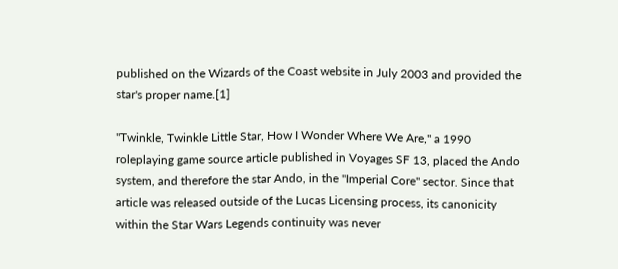published on the Wizards of the Coast website in July 2003 and provided the star's proper name.[1]

"Twinkle, Twinkle Little Star, How I Wonder Where We Are," a 1990 roleplaying game source article published in Voyages SF 13, placed the Ando system, and therefore the star Ando, in the "Imperial Core" sector. Since that article was released outside of the Lucas Licensing process, its canonicity within the Star Wars Legends continuity was never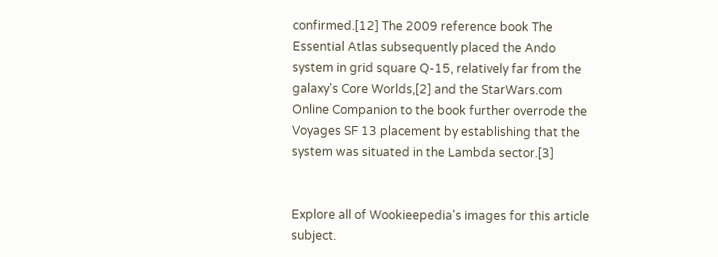confirmed.[12] The 2009 reference book The Essential Atlas subsequently placed the Ando system in grid square Q-15, relatively far from the galaxy's Core Worlds,[2] and the StarWars.com Online Companion to the book further overrode the Voyages SF 13 placement by establishing that the system was situated in the Lambda sector.[3]


Explore all of Wookieepedia's images for this article subject.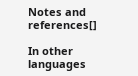Notes and references[]

In other languages